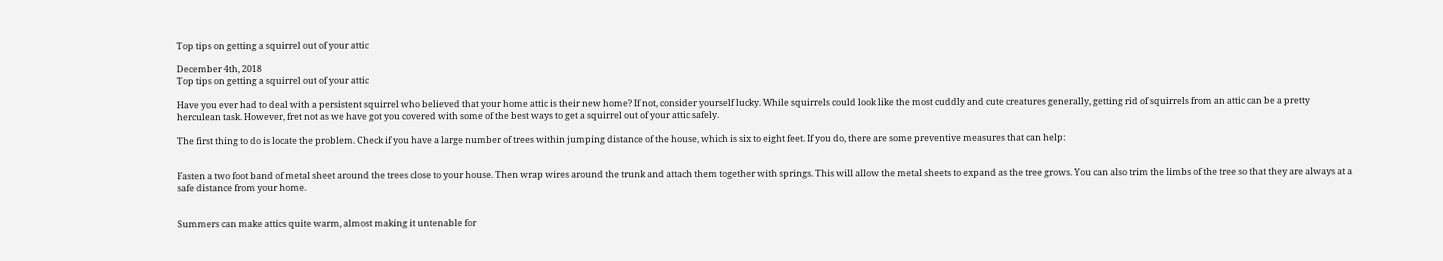Top tips on getting a squirrel out of your attic

December 4th, 2018
Top tips on getting a squirrel out of your attic

Have you ever had to deal with a persistent squirrel who believed that your home attic is their new home? If not, consider yourself lucky. While squirrels could look like the most cuddly and cute creatures generally, getting rid of squirrels from an attic can be a pretty herculean task. However, fret not as we have got you covered with some of the best ways to get a squirrel out of your attic safely.

The first thing to do is locate the problem. Check if you have a large number of trees within jumping distance of the house, which is six to eight feet. If you do, there are some preventive measures that can help:


Fasten a two foot band of metal sheet around the trees close to your house. Then wrap wires around the trunk and attach them together with springs. This will allow the metal sheets to expand as the tree grows. You can also trim the limbs of the tree so that they are always at a safe distance from your home.


Summers can make attics quite warm, almost making it untenable for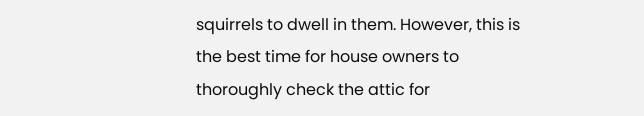squirrels to dwell in them. However, this is the best time for house owners to thoroughly check the attic for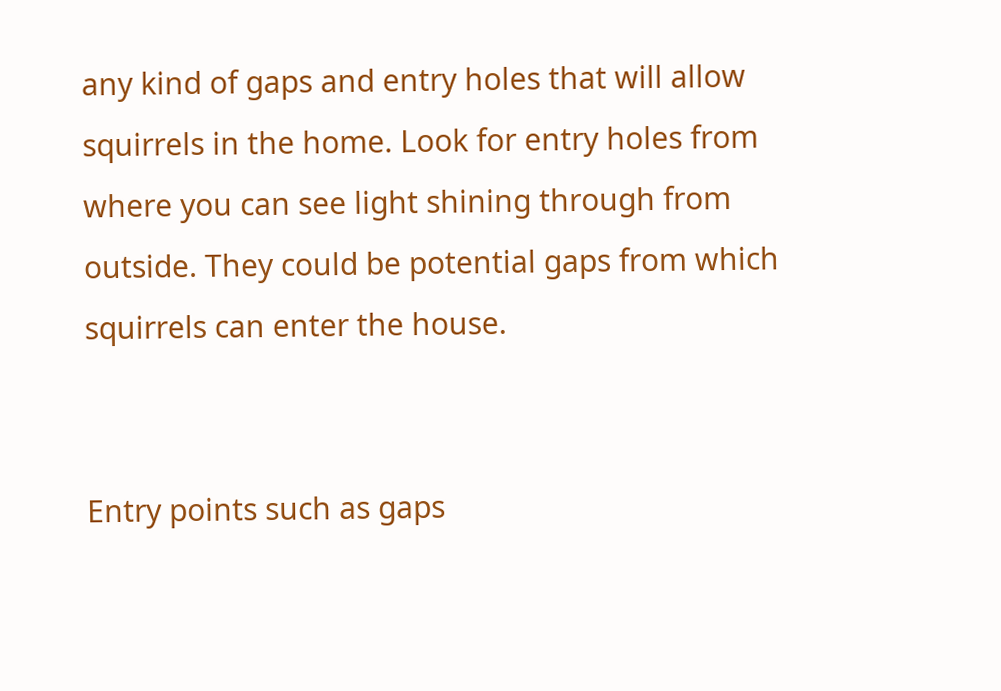any kind of gaps and entry holes that will allow squirrels in the home. Look for entry holes from where you can see light shining through from outside. They could be potential gaps from which squirrels can enter the house.


Entry points such as gaps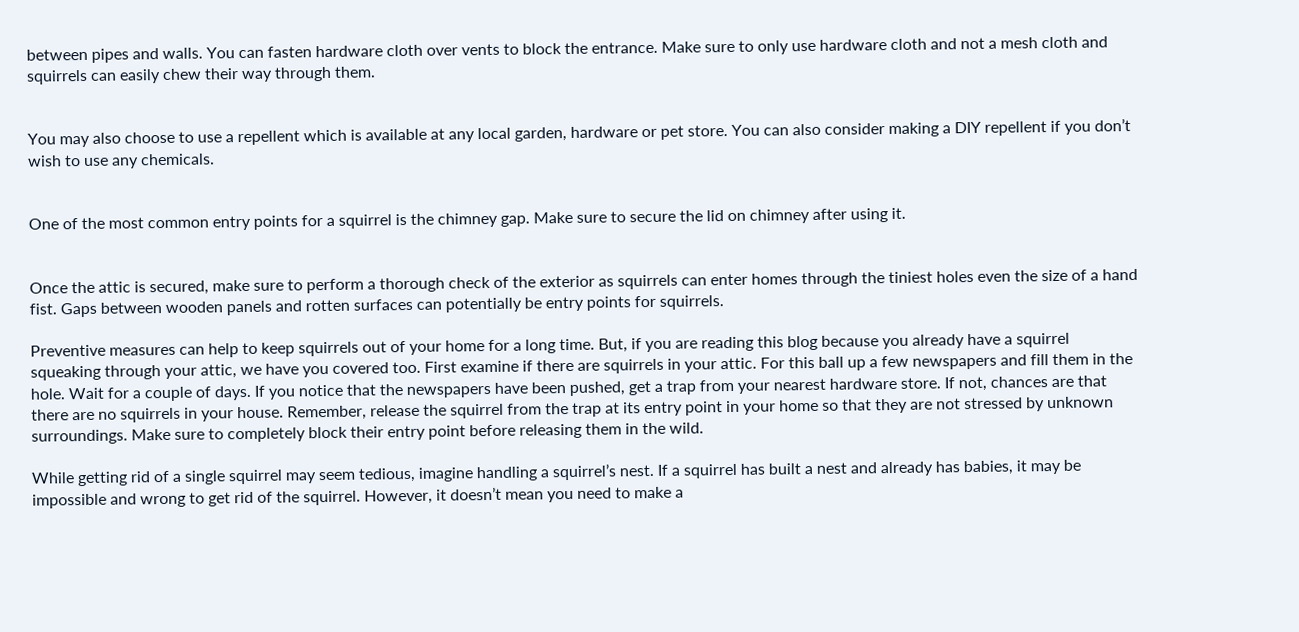between pipes and walls. You can fasten hardware cloth over vents to block the entrance. Make sure to only use hardware cloth and not a mesh cloth and squirrels can easily chew their way through them.


You may also choose to use a repellent which is available at any local garden, hardware or pet store. You can also consider making a DIY repellent if you don’t wish to use any chemicals.


One of the most common entry points for a squirrel is the chimney gap. Make sure to secure the lid on chimney after using it.


Once the attic is secured, make sure to perform a thorough check of the exterior as squirrels can enter homes through the tiniest holes even the size of a hand fist. Gaps between wooden panels and rotten surfaces can potentially be entry points for squirrels.

Preventive measures can help to keep squirrels out of your home for a long time. But, if you are reading this blog because you already have a squirrel squeaking through your attic, we have you covered too. First examine if there are squirrels in your attic. For this ball up a few newspapers and fill them in the hole. Wait for a couple of days. If you notice that the newspapers have been pushed, get a trap from your nearest hardware store. If not, chances are that there are no squirrels in your house. Remember, release the squirrel from the trap at its entry point in your home so that they are not stressed by unknown surroundings. Make sure to completely block their entry point before releasing them in the wild.

While getting rid of a single squirrel may seem tedious, imagine handling a squirrel’s nest. If a squirrel has built a nest and already has babies, it may be impossible and wrong to get rid of the squirrel. However, it doesn’t mean you need to make a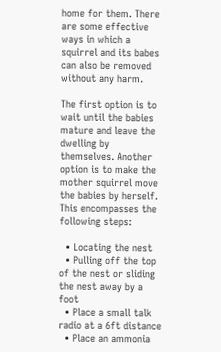home for them. There are some effective ways in which a squirrel and its babes can also be removed without any harm.

The first option is to wait until the babies mature and leave the dwelling by themselves. Another option is to make the mother squirrel move the babies by herself. This encompasses the following steps:

  • Locating the nest
  • Pulling off the top of the nest or sliding the nest away by a foot
  • Place a small talk radio at a 6ft distance
  • Place an ammonia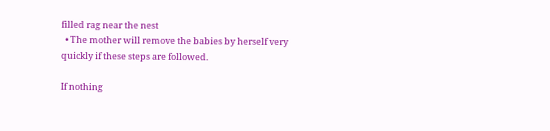filled rag near the nest
  • The mother will remove the babies by herself very quickly if these steps are followed.

If nothing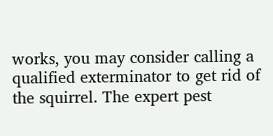works, you may consider calling a qualified exterminator to get rid of the squirrel. The expert pest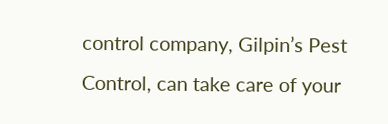control company, Gilpin’s Pest Control, can take care of your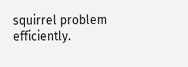squirrel problem efficiently.